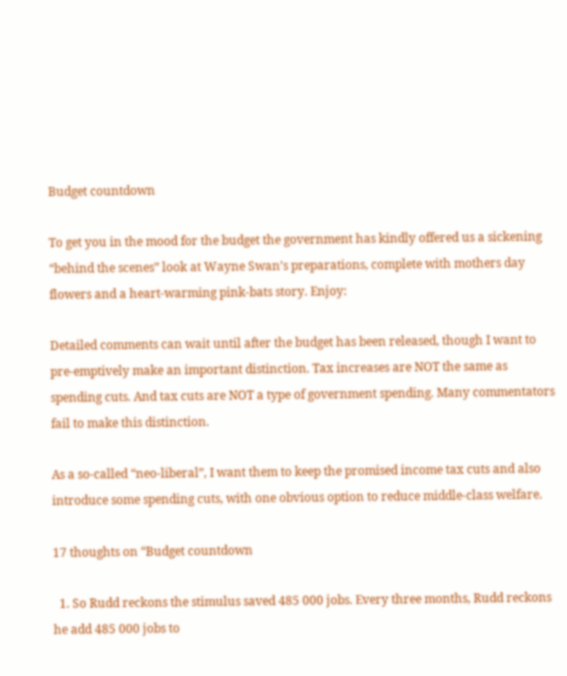Budget countdown

To get you in the mood for the budget the government has kindly offered us a sickening “behind the scenes” look at Wayne Swan’s preparations, complete with mothers day flowers and a heart-warming pink-bats story. Enjoy:

Detailed comments can wait until after the budget has been released, though I want to pre-emptively make an important distinction. Tax increases are NOT the same as spending cuts. And tax cuts are NOT a type of government spending. Many commentators fail to make this distinction.

As a so-called “neo-liberal”, I want them to keep the promised income tax cuts and also introduce some spending cuts, with one obvious option to reduce middle-class welfare.

17 thoughts on “Budget countdown

  1. So Rudd reckons the stimulus saved 485 000 jobs. Every three months, Rudd reckons he add 485 000 jobs to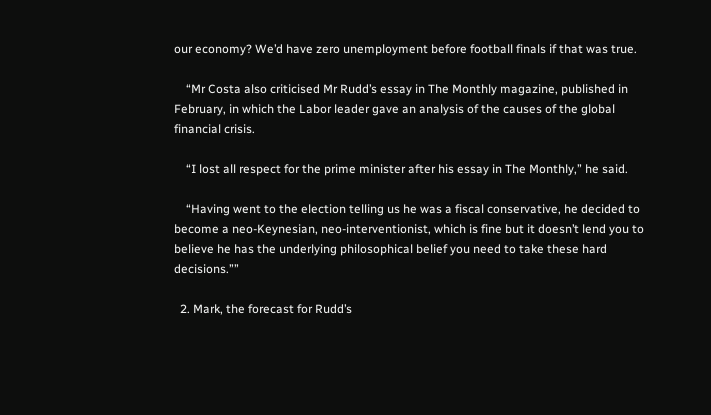our economy? We’d have zero unemployment before football finals if that was true.

    “Mr Costa also criticised Mr Rudd’s essay in The Monthly magazine, published in February, in which the Labor leader gave an analysis of the causes of the global financial crisis.

    “I lost all respect for the prime minister after his essay in The Monthly,” he said.

    “Having went to the election telling us he was a fiscal conservative, he decided to become a neo-Keynesian, neo-interventionist, which is fine but it doesn’t lend you to believe he has the underlying philosophical belief you need to take these hard decisions.””

  2. Mark, the forecast for Rudd’s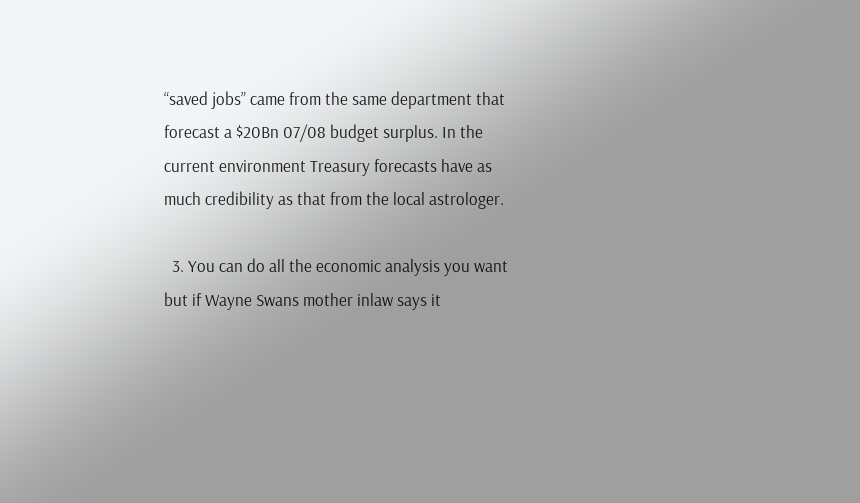“saved jobs” came from the same department that forecast a $20Bn 07/08 budget surplus. In the current environment Treasury forecasts have as much credibility as that from the local astrologer.

  3. You can do all the economic analysis you want but if Wayne Swans mother inlaw says it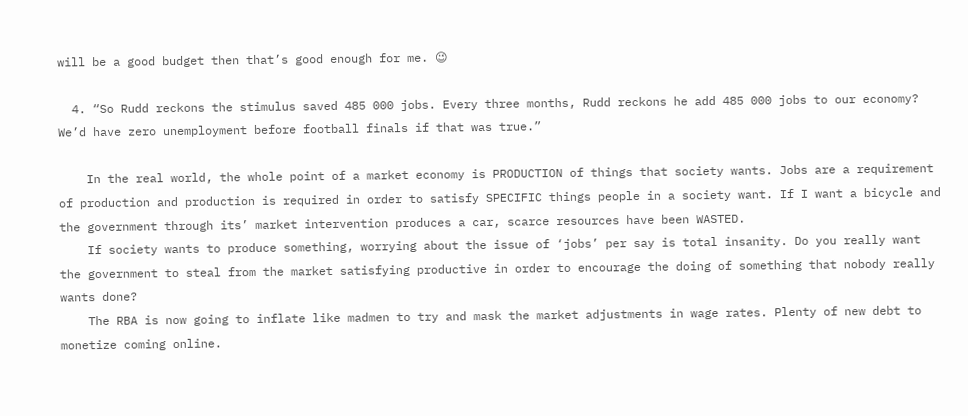will be a good budget then that’s good enough for me. 😉

  4. “So Rudd reckons the stimulus saved 485 000 jobs. Every three months, Rudd reckons he add 485 000 jobs to our economy? We’d have zero unemployment before football finals if that was true.”

    In the real world, the whole point of a market economy is PRODUCTION of things that society wants. Jobs are a requirement of production and production is required in order to satisfy SPECIFIC things people in a society want. If I want a bicycle and the government through its’ market intervention produces a car, scarce resources have been WASTED.
    If society wants to produce something, worrying about the issue of ‘jobs’ per say is total insanity. Do you really want the government to steal from the market satisfying productive in order to encourage the doing of something that nobody really wants done?
    The RBA is now going to inflate like madmen to try and mask the market adjustments in wage rates. Plenty of new debt to monetize coming online.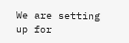We are setting up for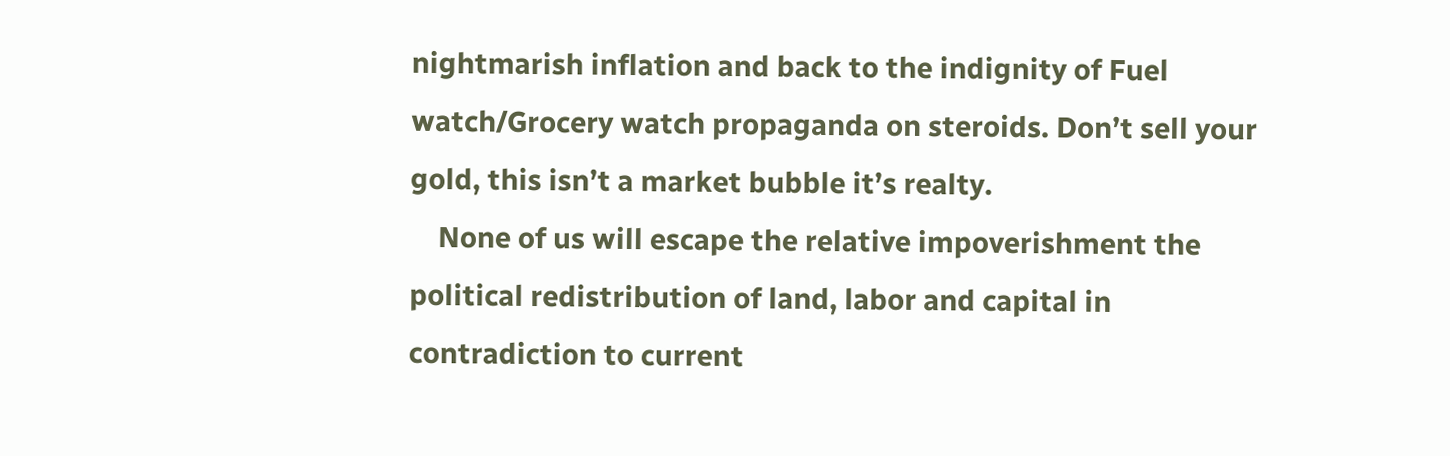nightmarish inflation and back to the indignity of Fuel watch/Grocery watch propaganda on steroids. Don’t sell your gold, this isn’t a market bubble it’s realty.
    None of us will escape the relative impoverishment the political redistribution of land, labor and capital in contradiction to current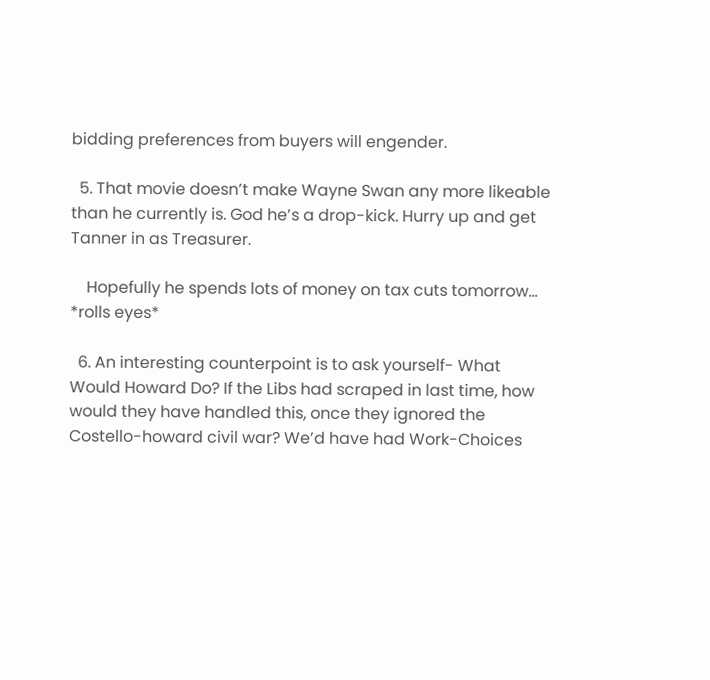bidding preferences from buyers will engender.

  5. That movie doesn’t make Wayne Swan any more likeable than he currently is. God he’s a drop-kick. Hurry up and get Tanner in as Treasurer.

    Hopefully he spends lots of money on tax cuts tomorrow… *rolls eyes*

  6. An interesting counterpoint is to ask yourself- What Would Howard Do? If the Libs had scraped in last time, how would they have handled this, once they ignored the Costello-howard civil war? We’d have had Work-Choices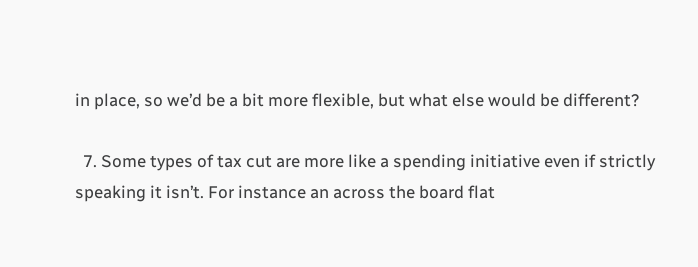in place, so we’d be a bit more flexible, but what else would be different?

  7. Some types of tax cut are more like a spending initiative even if strictly speaking it isn’t. For instance an across the board flat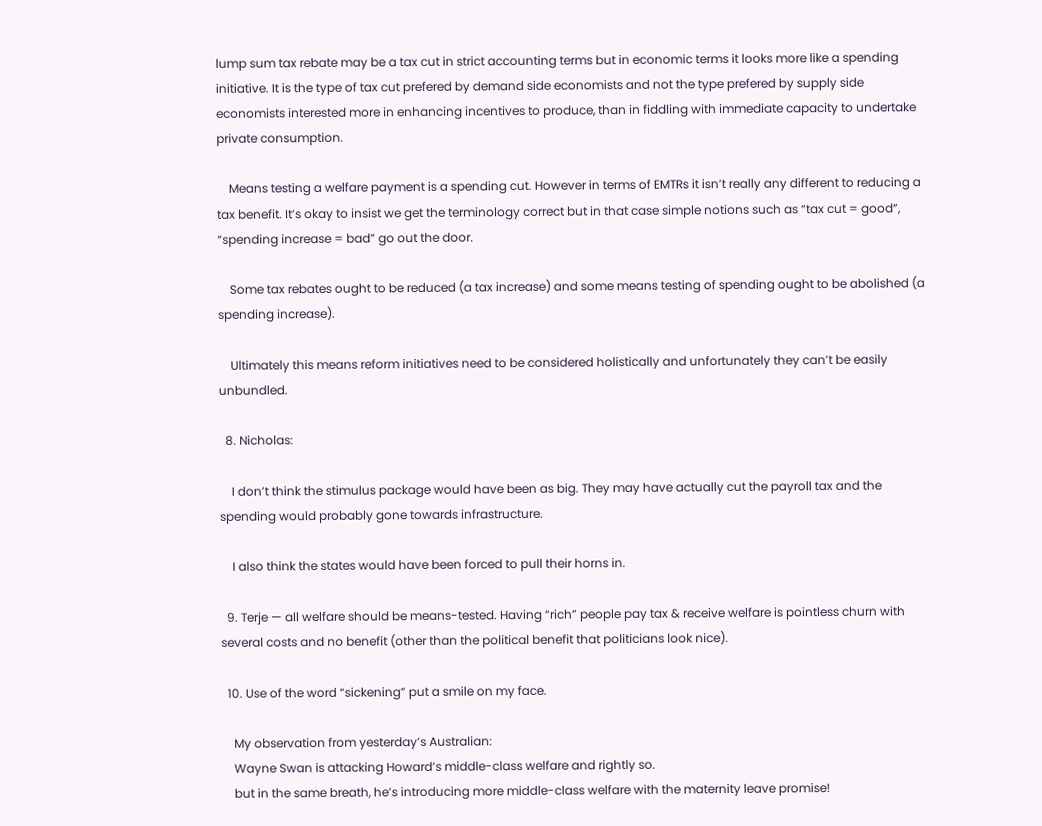lump sum tax rebate may be a tax cut in strict accounting terms but in economic terms it looks more like a spending initiative. It is the type of tax cut prefered by demand side economists and not the type prefered by supply side economists interested more in enhancing incentives to produce, than in fiddling with immediate capacity to undertake private consumption.

    Means testing a welfare payment is a spending cut. However in terms of EMTRs it isn’t really any different to reducing a tax benefit. It’s okay to insist we get the terminology correct but in that case simple notions such as “tax cut = good”, “spending increase = bad” go out the door.

    Some tax rebates ought to be reduced (a tax increase) and some means testing of spending ought to be abolished (a spending increase).

    Ultimately this means reform initiatives need to be considered holistically and unfortunately they can’t be easily unbundled.

  8. Nicholas:

    I don’t think the stimulus package would have been as big. They may have actually cut the payroll tax and the spending would probably gone towards infrastructure.

    I also think the states would have been forced to pull their horns in.

  9. Terje — all welfare should be means-tested. Having “rich” people pay tax & receive welfare is pointless churn with several costs and no benefit (other than the political benefit that politicians look nice).

  10. Use of the word “sickening” put a smile on my face.

    My observation from yesterday’s Australian:
    Wayne Swan is attacking Howard’s middle-class welfare and rightly so.
    but in the same breath, he’s introducing more middle-class welfare with the maternity leave promise!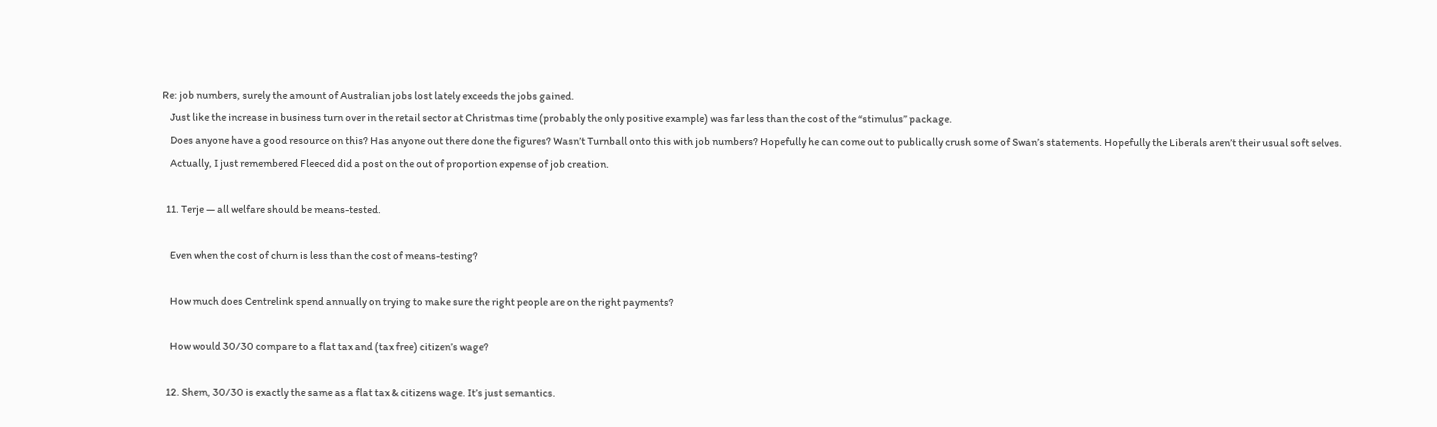Re: job numbers, surely the amount of Australian jobs lost lately exceeds the jobs gained.
    Just like the increase in business turn over in the retail sector at Christmas time (probably the only positive example) was far less than the cost of the “stimulus” package.
    Does anyone have a good resource on this? Has anyone out there done the figures? Wasn’t Turnball onto this with job numbers? Hopefully he can come out to publically crush some of Swan’s statements. Hopefully the Liberals aren’t their usual soft selves.
    Actually, I just remembered Fleeced did a post on the out of proportion expense of job creation.

  11. Terje — all welfare should be means-tested.

    Even when the cost of churn is less than the cost of means-testing?

    How much does Centrelink spend annually on trying to make sure the right people are on the right payments?

    How would 30/30 compare to a flat tax and (tax free) citizen’s wage?

  12. Shem, 30/30 is exactly the same as a flat tax & citizens wage. It’s just semantics.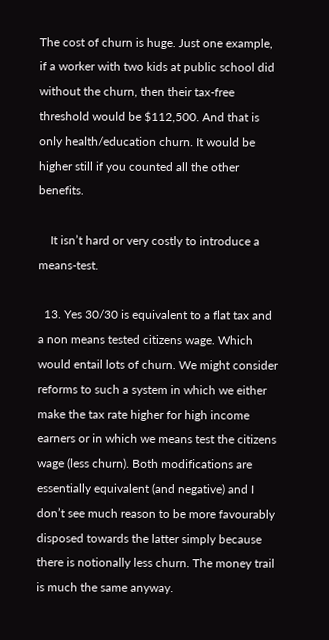The cost of churn is huge. Just one example, if a worker with two kids at public school did without the churn, then their tax-free threshold would be $112,500. And that is only health/education churn. It would be higher still if you counted all the other benefits.

    It isn’t hard or very costly to introduce a means-test.

  13. Yes 30/30 is equivalent to a flat tax and a non means tested citizens wage. Which would entail lots of churn. We might consider reforms to such a system in which we either make the tax rate higher for high income earners or in which we means test the citizens wage (less churn). Both modifications are essentially equivalent (and negative) and I don’t see much reason to be more favourably disposed towards the latter simply because there is notionally less churn. The money trail is much the same anyway.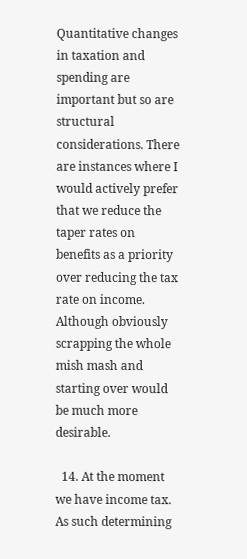Quantitative changes in taxation and spending are important but so are structural considerations. There are instances where I would actively prefer that we reduce the taper rates on benefits as a priority over reducing the tax rate on income. Although obviously scrapping the whole mish mash and starting over would be much more desirable.

  14. At the moment we have income tax. As such determining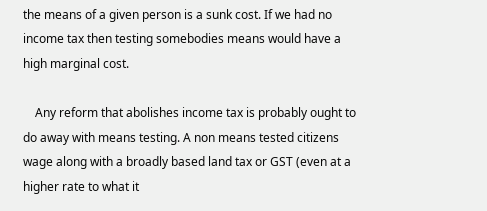the means of a given person is a sunk cost. If we had no income tax then testing somebodies means would have a high marginal cost.

    Any reform that abolishes income tax is probably ought to do away with means testing. A non means tested citizens wage along with a broadly based land tax or GST (even at a higher rate to what it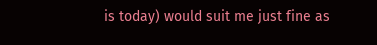is today) would suit me just fine as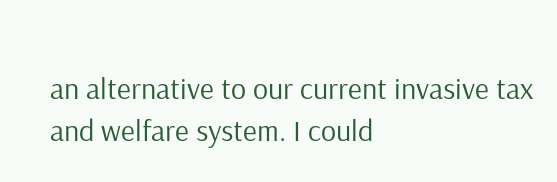an alternative to our current invasive tax and welfare system. I could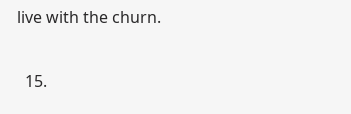live with the churn.

  15.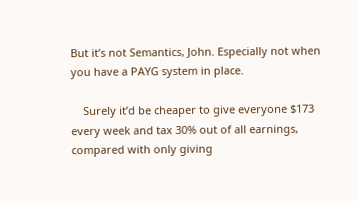But it’s not Semantics, John. Especially not when you have a PAYG system in place.

    Surely it’d be cheaper to give everyone $173 every week and tax 30% out of all earnings, compared with only giving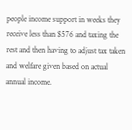people income support in weeks they receive less than $576 and taxing the rest and then having to adjust tax taken and welfare given based on actual annual income.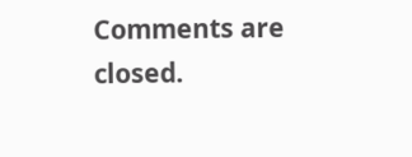Comments are closed.